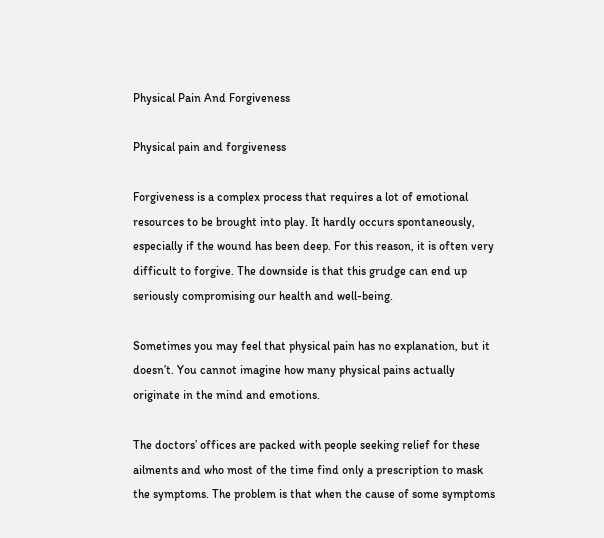Physical Pain And Forgiveness

Physical pain and forgiveness

Forgiveness is a complex process that requires a lot of emotional resources to be brought into play. It hardly occurs spontaneously, especially if the wound has been deep. For this reason, it is often very difficult to forgive. The downside is that this grudge can end up seriously compromising our health and well-being.

Sometimes you may feel that physical pain has no explanation, but it doesn’t. You cannot imagine how many physical pains actually originate in the mind and emotions.

The doctors’ offices are packed with people seeking relief for these ailments and who most of the time find only a prescription to mask the symptoms. The problem is that when the cause of some symptoms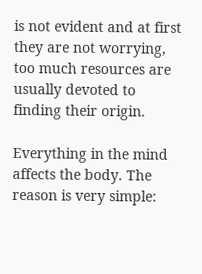is not evident and at first they are not worrying,  too much resources are usually devoted to finding their origin.

Everything in the mind affects the body. The reason is very simple: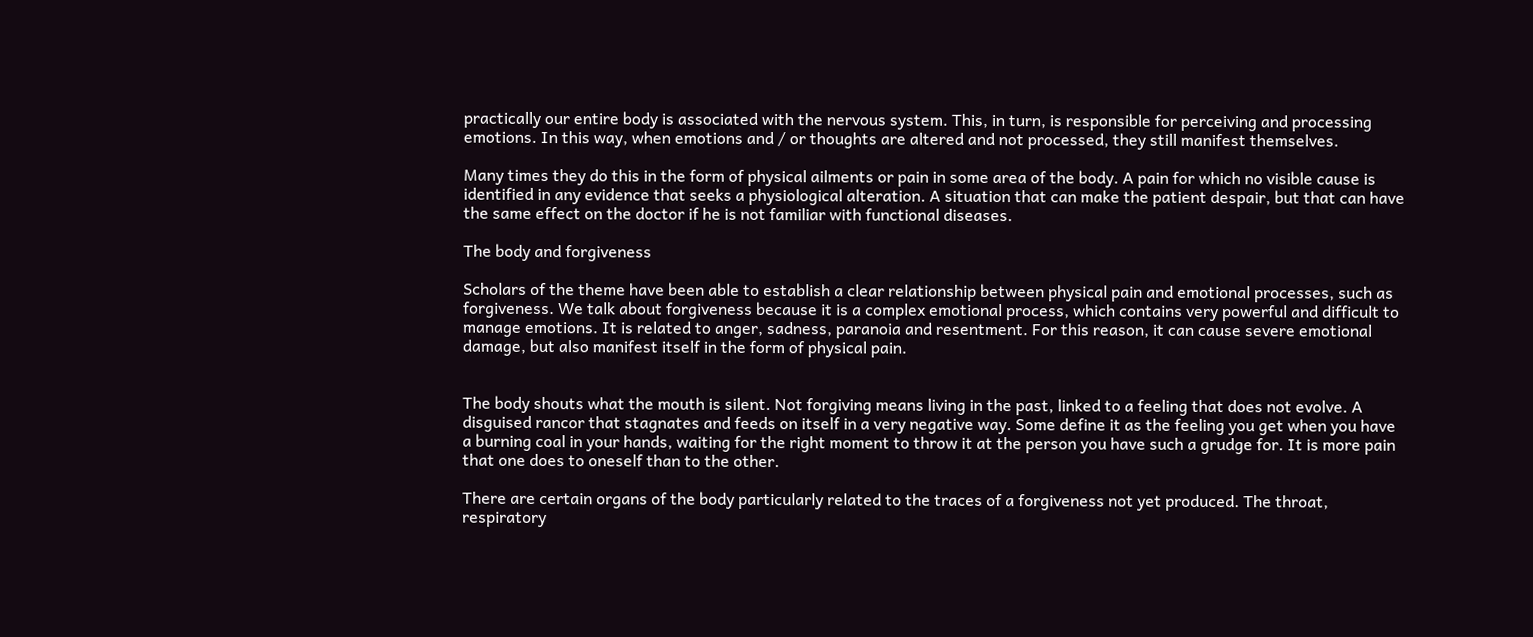practically our entire body is associated with the nervous system. This, in turn, is responsible for perceiving and processing emotions. In this way, when emotions and / or thoughts are altered and not processed, they still manifest themselves.

Many times they do this in the form of physical ailments or pain in some area of the body. A pain for which no visible cause is identified in any evidence that seeks a physiological alteration. A situation that can make the patient despair, but that can have the same effect on the doctor if he is not familiar with functional diseases.

The body and forgiveness

Scholars of the theme have been able to establish a clear relationship between physical pain and emotional processes, such as forgiveness. We talk about forgiveness because it is a complex emotional process, which contains very powerful and difficult to manage emotions. It is related to anger, sadness, paranoia and resentment. For this reason, it can cause severe emotional damage, but also manifest itself in the form of physical pain.


The body shouts what the mouth is silent. Not forgiving means living in the past, linked to a feeling that does not evolve. A disguised rancor that stagnates and feeds on itself in a very negative way. Some define it as the feeling you get when you have a burning coal in your hands, waiting for the right moment to throw it at the person you have such a grudge for. It is more pain that one does to oneself than to the other.

There are certain organs of the body particularly related to the traces of a forgiveness not yet produced. The throat, respiratory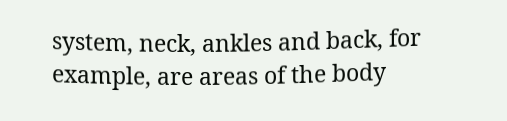system, neck, ankles and back, for example, are areas of the body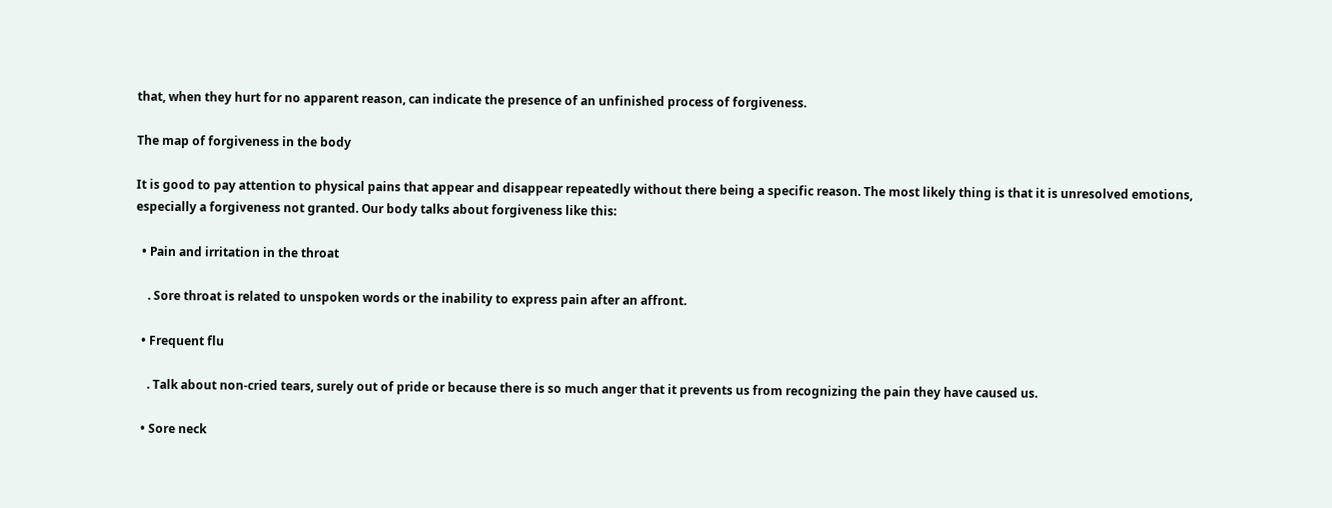that, when they hurt for no apparent reason, can indicate the presence of an unfinished process of forgiveness.

The map of forgiveness in the body

It is good to pay attention to physical pains that appear and disappear repeatedly without there being a specific reason. The most likely thing is that it is unresolved emotions, especially a forgiveness not granted. Our body talks about forgiveness like this:

  • Pain and irritation in the throat

    . Sore throat is related to unspoken words or the inability to express pain after an affront.

  • Frequent flu

    . Talk about non-cried tears, surely out of pride or because there is so much anger that it prevents us from recognizing the pain they have caused us.

  • Sore neck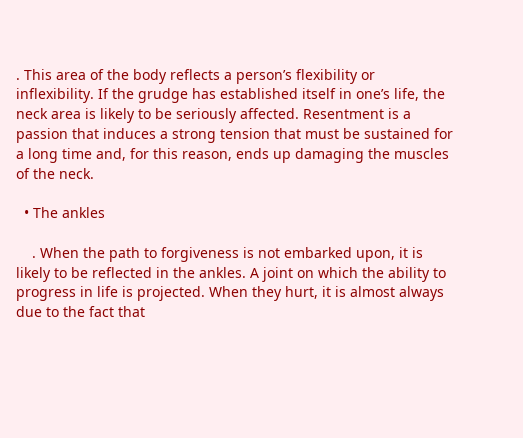. This area of the body reflects a person’s flexibility or inflexibility. If the grudge has established itself in one’s life, the neck area is likely to be seriously affected. Resentment is a passion that induces a strong tension that must be sustained for a long time and, for this reason, ends up damaging the muscles of the neck.

  • The ankles

    . When the path to forgiveness is not embarked upon, it is likely to be reflected in the ankles. A joint on which the ability to progress in life is projected. When they hurt, it is almost always due to the fact that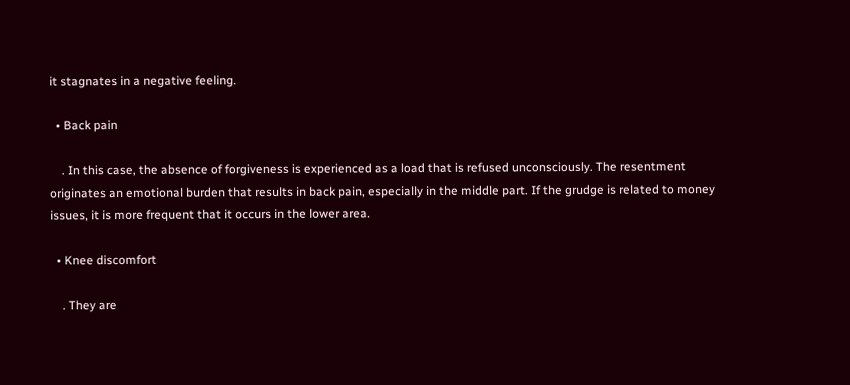it stagnates in a negative feeling.

  • Back pain

    . In this case, the absence of forgiveness is experienced as a load that is refused unconsciously. The resentment originates an emotional burden that results in back pain, especially in the middle part. If the grudge is related to money issues, it is more frequent that it occurs in the lower area.

  • Knee discomfort

    . They are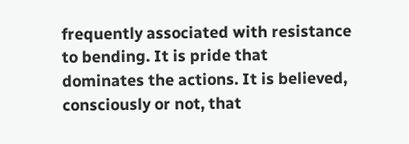frequently associated with resistance to bending. It is pride that dominates the actions. It is believed, consciously or not, that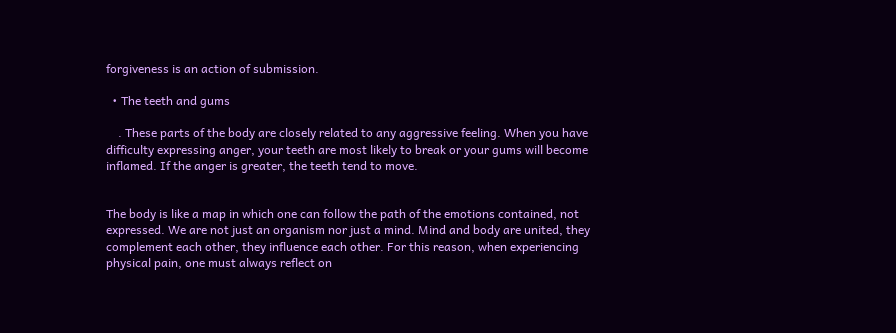forgiveness is an action of submission.

  • The teeth and gums

    . These parts of the body are closely related to any aggressive feeling. When you have difficulty expressing anger, your teeth are most likely to break or your gums will become inflamed. If the anger is greater, the teeth tend to move.


The body is like a map in which one can follow the path of the emotions contained, not expressed. We are not just an organism nor just a mind. Mind and body are united, they complement each other, they influence each other. For this reason, when experiencing physical pain, one must always reflect on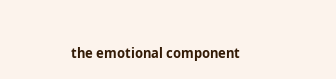the emotional component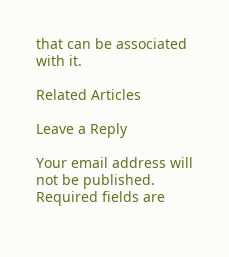that can be associated with it.

Related Articles

Leave a Reply

Your email address will not be published. Required fields are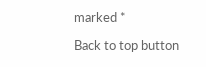marked *

Back to top button